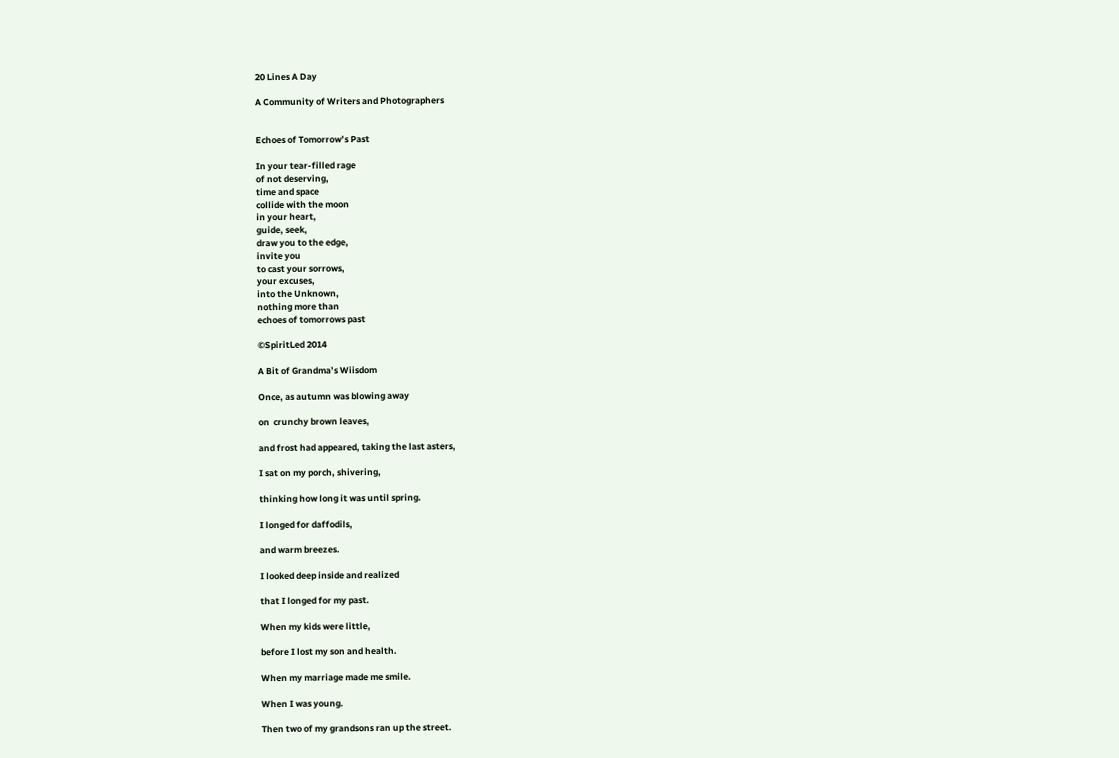20 Lines A Day

A Community of Writers and Photographers


Echoes of Tomorrow’s Past

In your tear-filled rage
of not deserving,
time and space
collide with the moon
in your heart,
guide, seek,
draw you to the edge,
invite you
to cast your sorrows,
your excuses,
into the Unknown,
nothing more than
echoes of tomorrows past

©SpiritLed 2014

A Bit of Grandma’s Wiisdom

Once, as autumn was blowing away

on  crunchy brown leaves,

and frost had appeared, taking the last asters,

I sat on my porch, shivering,

thinking how long it was until spring.

I longed for daffodils,

and warm breezes.

I looked deep inside and realized

that I longed for my past.

When my kids were little,

before I lost my son and health.

When my marriage made me smile.

When I was young.

Then two of my grandsons ran up the street.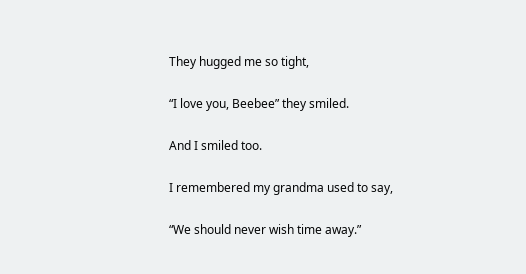They hugged me so tight,

“I love you, Beebee” they smiled.

And I smiled too.

I remembered my grandma used to say,

“We should never wish time away.”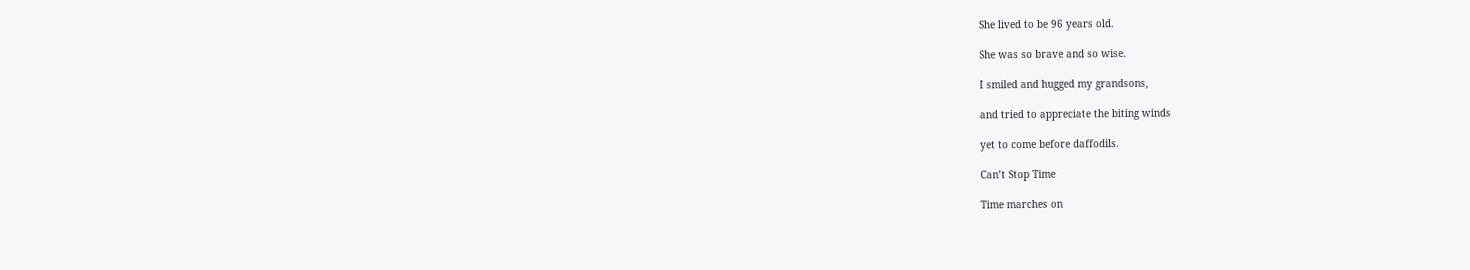She lived to be 96 years old.

She was so brave and so wise.

I smiled and hugged my grandsons,

and tried to appreciate the biting winds

yet to come before daffodils.

Can’t Stop Time

Time marches on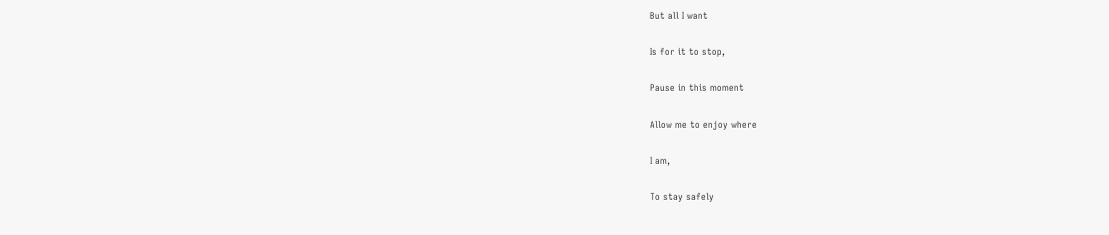But all I want

Is for it to stop,

Pause in this moment

Allow me to enjoy where

I am,

To stay safely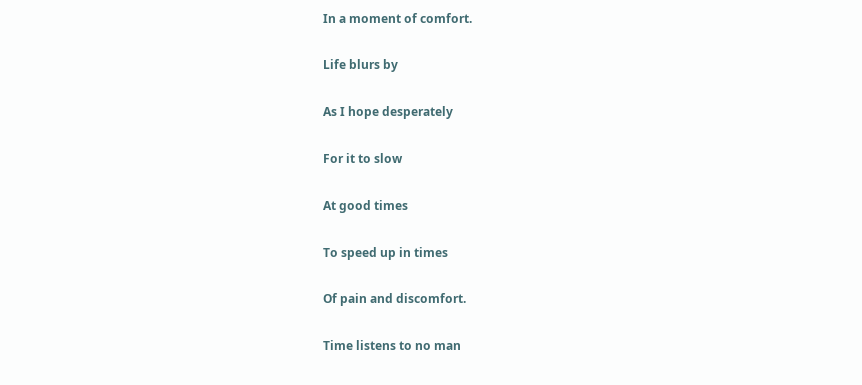In a moment of comfort.

Life blurs by

As I hope desperately

For it to slow

At good times

To speed up in times

Of pain and discomfort.

Time listens to no man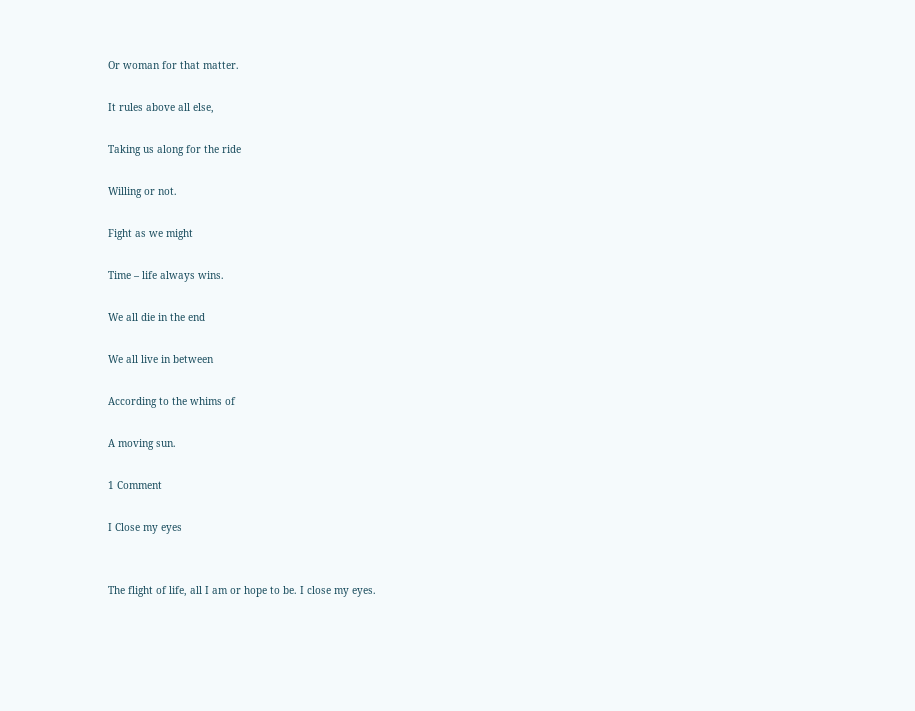Or woman for that matter.

It rules above all else,

Taking us along for the ride

Willing or not.

Fight as we might

Time – life always wins.

We all die in the end

We all live in between

According to the whims of

A moving sun.

1 Comment

I Close my eyes


The flight of life, all I am or hope to be. I close my eyes.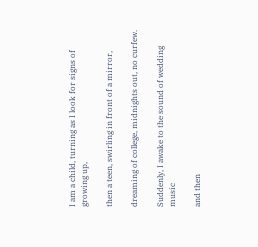I am a child, turning as I look for signs of growing up,

then a teen, swirling in front of a mirror,

dreaming of college, midnights out, no curfew.

Suddenly, I awake to the sound of wedding music

and then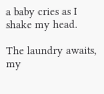a baby cries as I shake my head.

The laundry awaits, my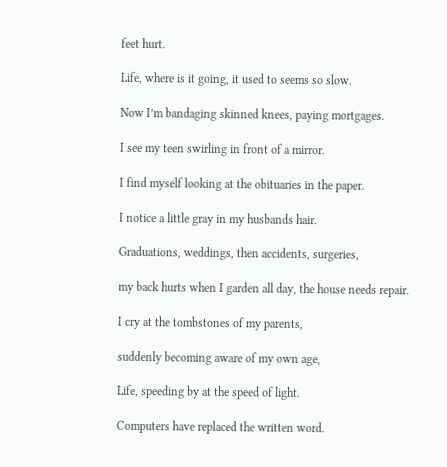feet hurt.

Life, where is it going, it used to seems so slow.

Now I’m bandaging skinned knees, paying mortgages.

I see my teen swirling in front of a mirror.

I find myself looking at the obituaries in the paper.

I notice a little gray in my husbands hair.

Graduations, weddings, then accidents, surgeries,

my back hurts when I garden all day, the house needs repair.

I cry at the tombstones of my parents,

suddenly becoming aware of my own age,

Life, speeding by at the speed of light.

Computers have replaced the written word.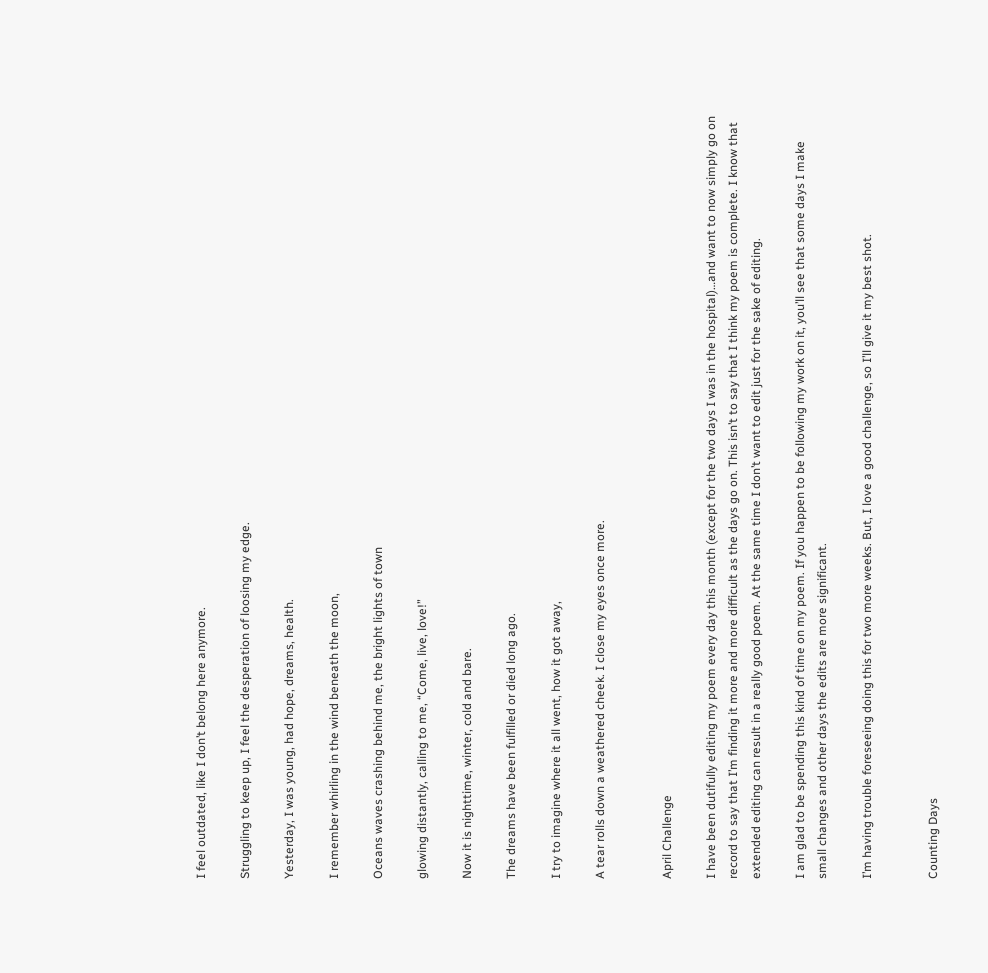I feel outdated, like I don’t belong here anymore.

Struggling to keep up, I feel the desperation of loosing my edge.

Yesterday, I was young, had hope, dreams, health.

I remember whirling in the wind beneath the moon,

Oceans waves crashing behind me, the bright lights of town

glowing distantly, calling to me, “Come, live, love!”

Now it is nighttime, winter, cold and bare.

The dreams have been fulfilled or died long ago.

I try to imagine where it all went, how it got away,

A tear rolls down a weathered cheek. I close my eyes once more.


April Challenge

I have been dutifully editing my poem every day this month (except for the two days I was in the hospital)…and want to now simply go on record to say that I’m finding it more and more difficult as the days go on. This isn’t to say that I think my poem is complete. I know that extended editing can result in a really good poem. At the same time I don’t want to edit just for the sake of editing.

I am glad to be spending this kind of time on my poem. If you happen to be following my work on it, you’ll see that some days I make small changes and other days the edits are more significant.

I’m having trouble foreseeing doing this for two more weeks. But, I love a good challenge, so I’ll give it my best shot.


Counting Days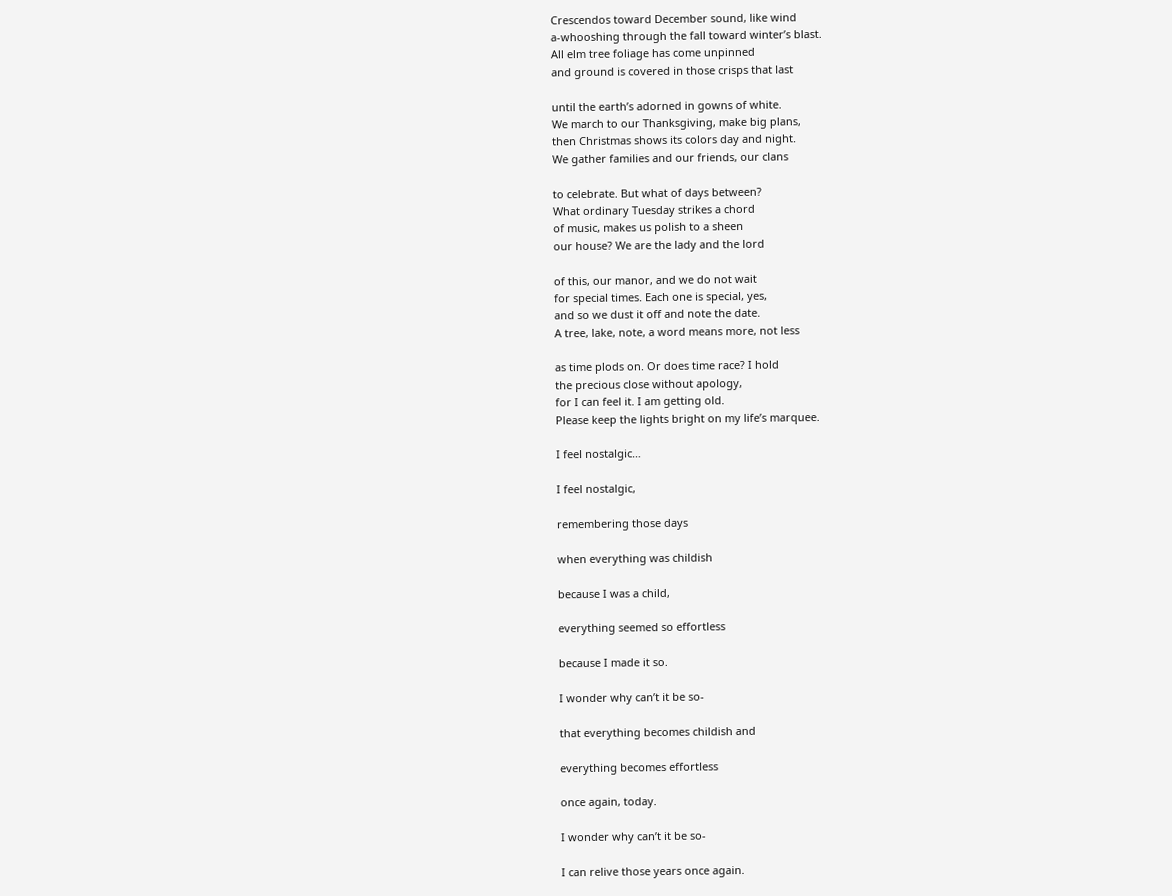Crescendos toward December sound, like wind
a-whooshing through the fall toward winter’s blast.
All elm tree foliage has come unpinned
and ground is covered in those crisps that last

until the earth’s adorned in gowns of white.
We march to our Thanksgiving, make big plans,
then Christmas shows its colors day and night.
We gather families and our friends, our clans

to celebrate. But what of days between?
What ordinary Tuesday strikes a chord
of music, makes us polish to a sheen
our house? We are the lady and the lord

of this, our manor, and we do not wait
for special times. Each one is special, yes,
and so we dust it off and note the date.
A tree, lake, note, a word means more, not less

as time plods on. Or does time race? I hold
the precious close without apology,
for I can feel it. I am getting old.
Please keep the lights bright on my life’s marquee.

I feel nostalgic…

I feel nostalgic,

remembering those days

when everything was childish

because I was a child,

everything seemed so effortless

because I made it so.

I wonder why can’t it be so-

that everything becomes childish and

everything becomes effortless

once again, today.

I wonder why can’t it be so-

I can relive those years once again.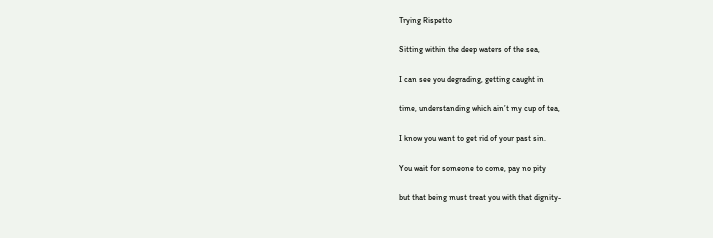Trying Rispetto

Sitting within the deep waters of the sea,

I can see you degrading, getting caught in

time, understanding which ain’t my cup of tea,

I know you want to get rid of your past sin.

You wait for someone to come, pay no pity

but that being must treat you with that dignity-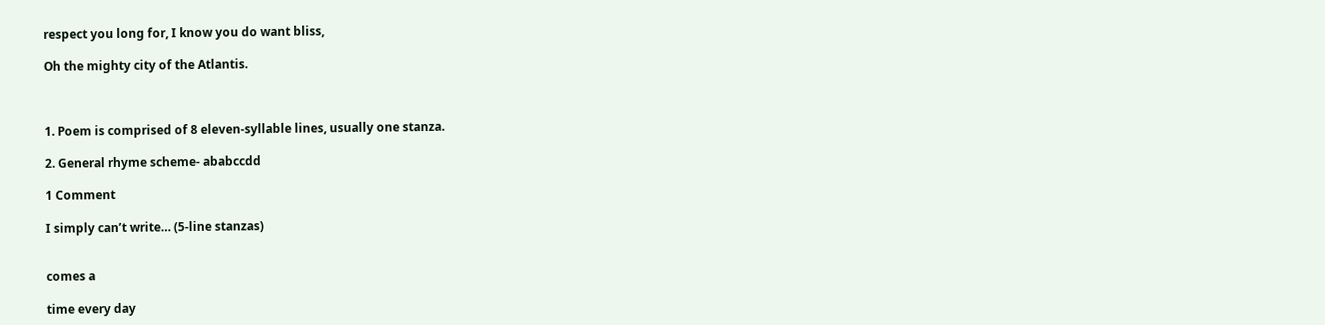respect you long for, I know you do want bliss,

Oh the mighty city of the Atlantis.



1. Poem is comprised of 8 eleven-syllable lines, usually one stanza.

2. General rhyme scheme- ababccdd

1 Comment

I simply can’t write… (5-line stanzas)


comes a

time every day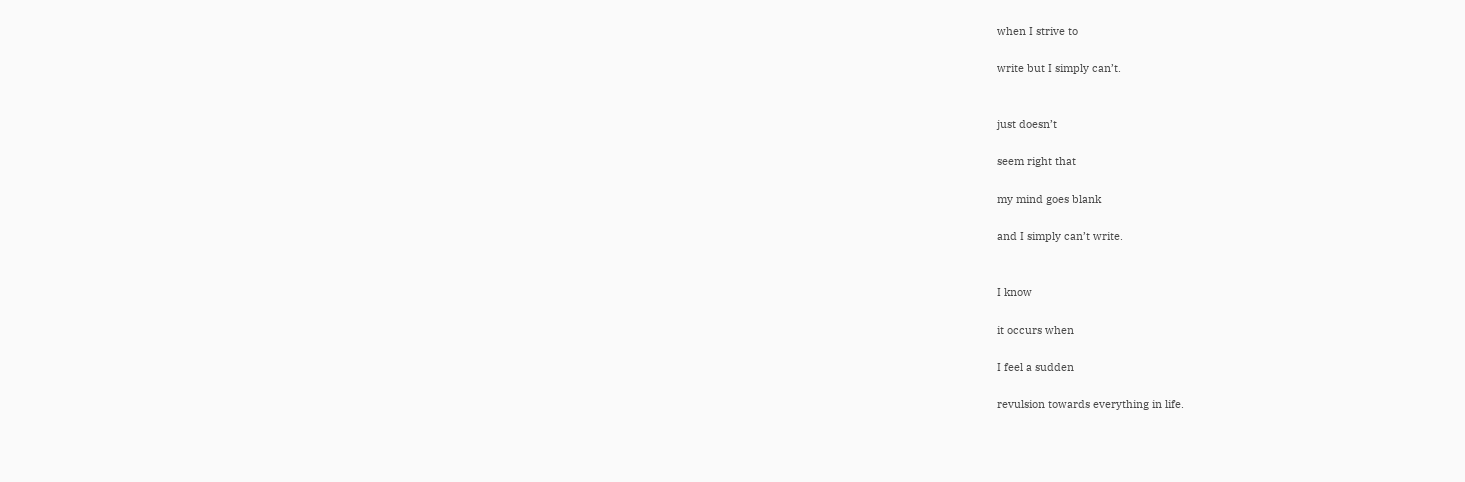when I strive to

write but I simply can’t.


just doesn’t

seem right that

my mind goes blank

and I simply can’t write.


I know

it occurs when

I feel a sudden

revulsion towards everything in life.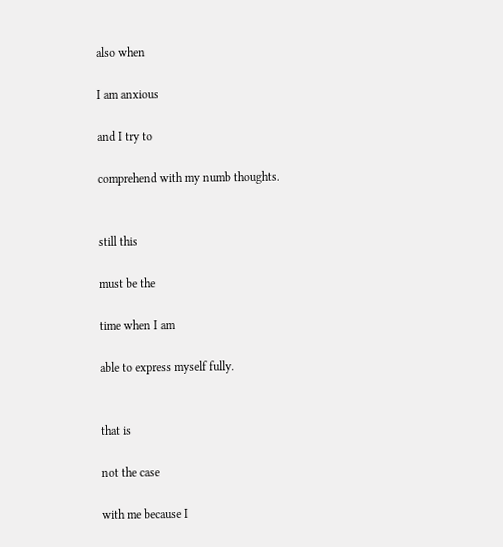also when

I am anxious

and I try to

comprehend with my numb thoughts.


still this

must be the

time when I am

able to express myself fully.


that is

not the case

with me because I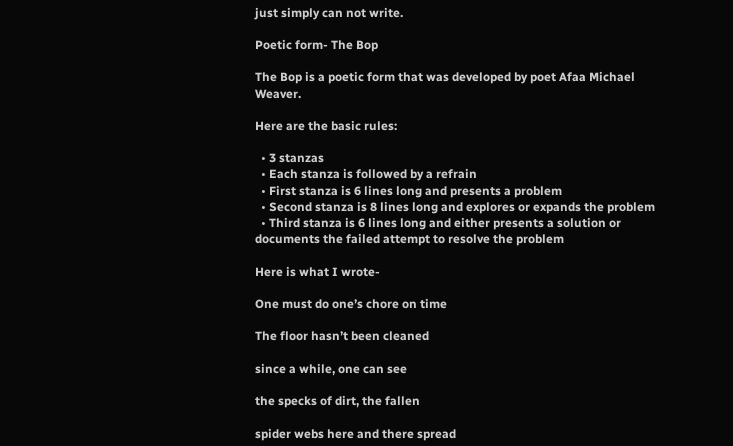just simply can not write.

Poetic form- The Bop

The Bop is a poetic form that was developed by poet Afaa Michael Weaver.

Here are the basic rules:

  • 3 stanzas
  • Each stanza is followed by a refrain
  • First stanza is 6 lines long and presents a problem
  • Second stanza is 8 lines long and explores or expands the problem
  • Third stanza is 6 lines long and either presents a solution or documents the failed attempt to resolve the problem

Here is what I wrote-

One must do one’s chore on time

The floor hasn’t been cleaned

since a while, one can see

the specks of dirt, the fallen

spider webs here and there spread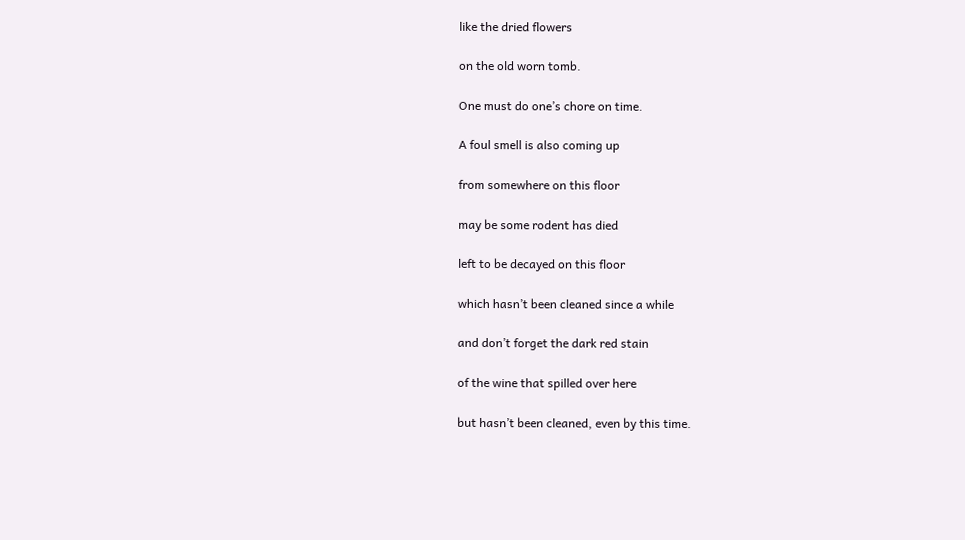like the dried flowers

on the old worn tomb.

One must do one’s chore on time.

A foul smell is also coming up

from somewhere on this floor

may be some rodent has died

left to be decayed on this floor

which hasn’t been cleaned since a while

and don’t forget the dark red stain

of the wine that spilled over here

but hasn’t been cleaned, even by this time.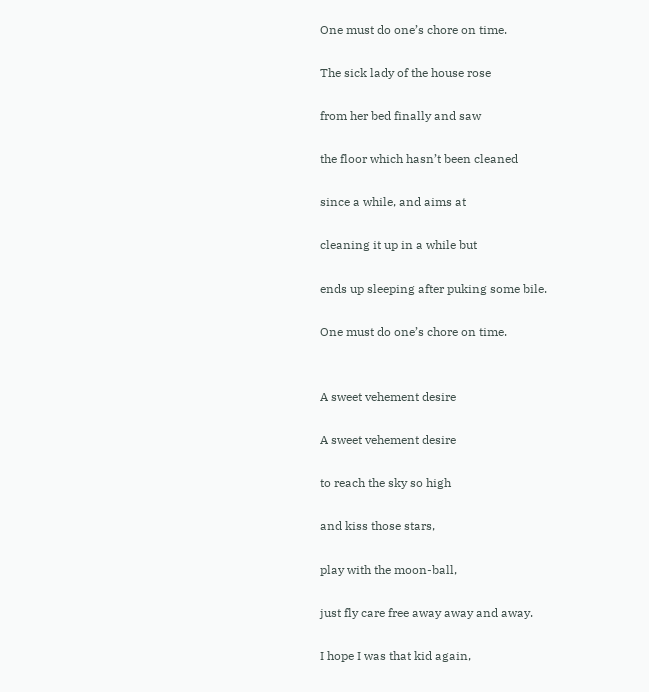One must do one’s chore on time.

The sick lady of the house rose

from her bed finally and saw

the floor which hasn’t been cleaned

since a while, and aims at

cleaning it up in a while but

ends up sleeping after puking some bile.

One must do one’s chore on time.


A sweet vehement desire

A sweet vehement desire

to reach the sky so high

and kiss those stars,

play with the moon-ball,

just fly care free away away and away.

I hope I was that kid again,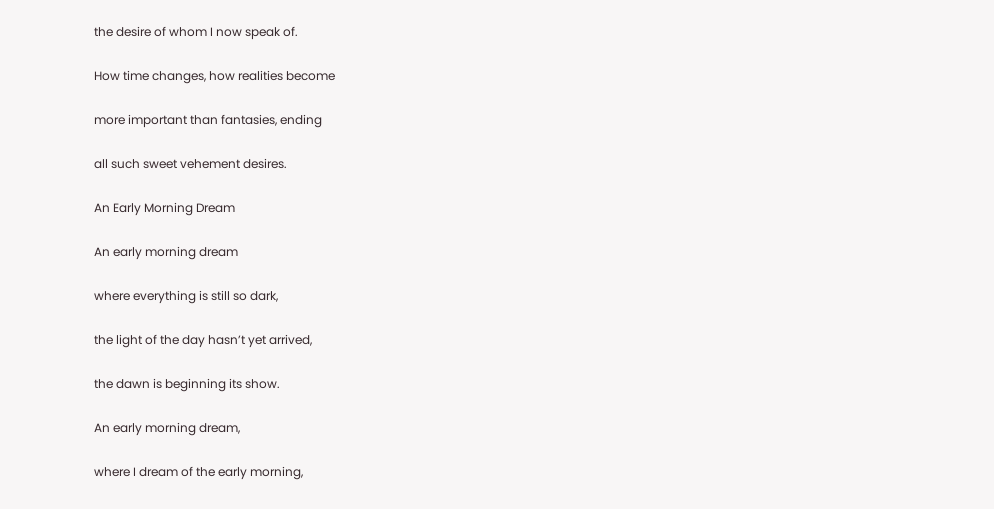the desire of whom I now speak of.

How time changes, how realities become

more important than fantasies, ending

all such sweet vehement desires.

An Early Morning Dream

An early morning dream

where everything is still so dark,

the light of the day hasn’t yet arrived,

the dawn is beginning its show.

An early morning dream,

where I dream of the early morning,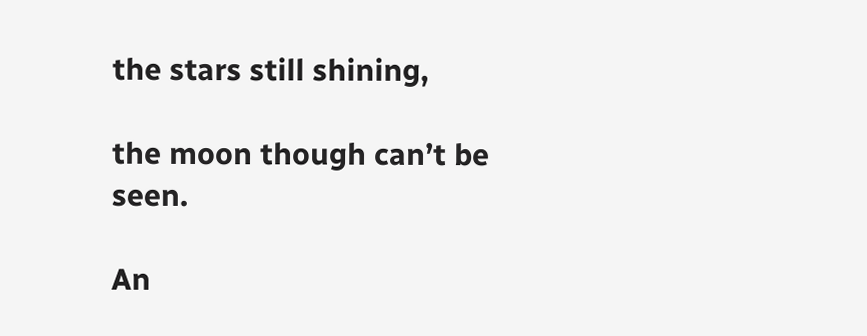the stars still shining,

the moon though can’t be seen.

An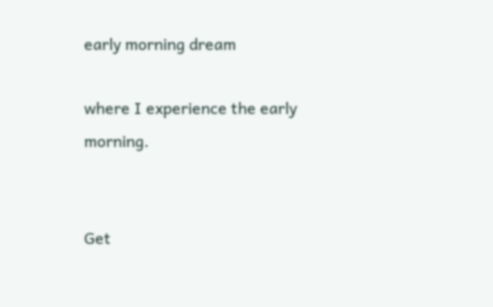early morning dream

where I experience the early morning.


Get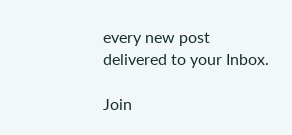every new post delivered to your Inbox.

Join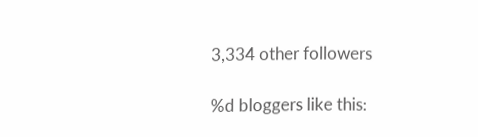3,334 other followers

%d bloggers like this: